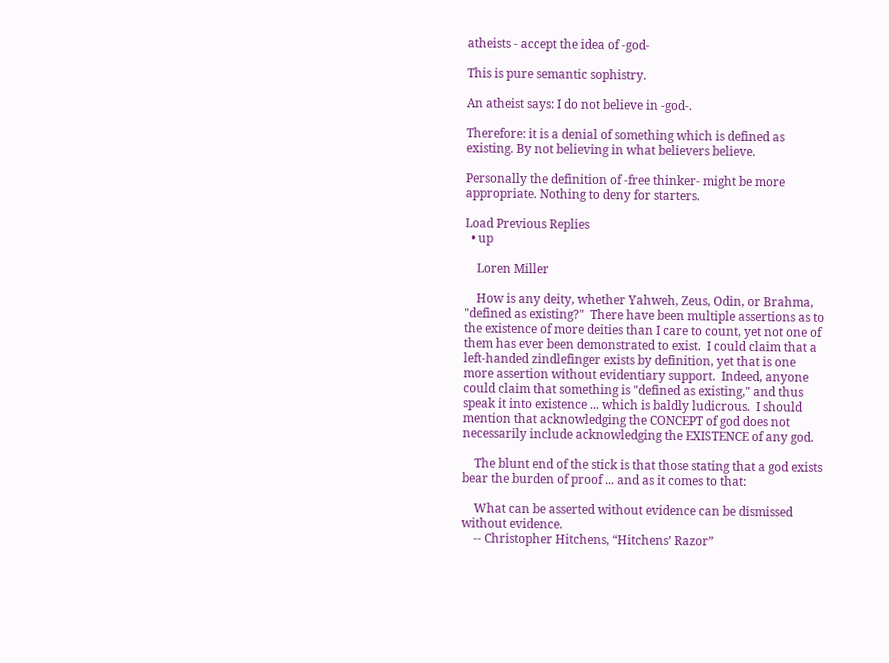atheists - accept the idea of -god-

This is pure semantic sophistry.

An atheist says: I do not believe in -god-.

Therefore: it is a denial of something which is defined as existing. By not believing in what believers believe.

Personally the definition of -free thinker- might be more appropriate. Nothing to deny for starters.

Load Previous Replies
  • up

    Loren Miller

    How is any deity, whether Yahweh, Zeus, Odin, or Brahma, "defined as existing?"  There have been multiple assertions as to the existence of more deities than I care to count, yet not one of them has ever been demonstrated to exist.  I could claim that a left-handed zindlefinger exists by definition, yet that is one more assertion without evidentiary support.  Indeed, anyone could claim that something is "defined as existing," and thus speak it into existence ... which is baldly ludicrous.  I should mention that acknowledging the CONCEPT of god does not necessarily include acknowledging the EXISTENCE of any god.

    The blunt end of the stick is that those stating that a god exists bear the burden of proof ... and as it comes to that:

    What can be asserted without evidence can be dismissed without evidence.
    -- Christopher Hitchens, “Hitchens’ Razor”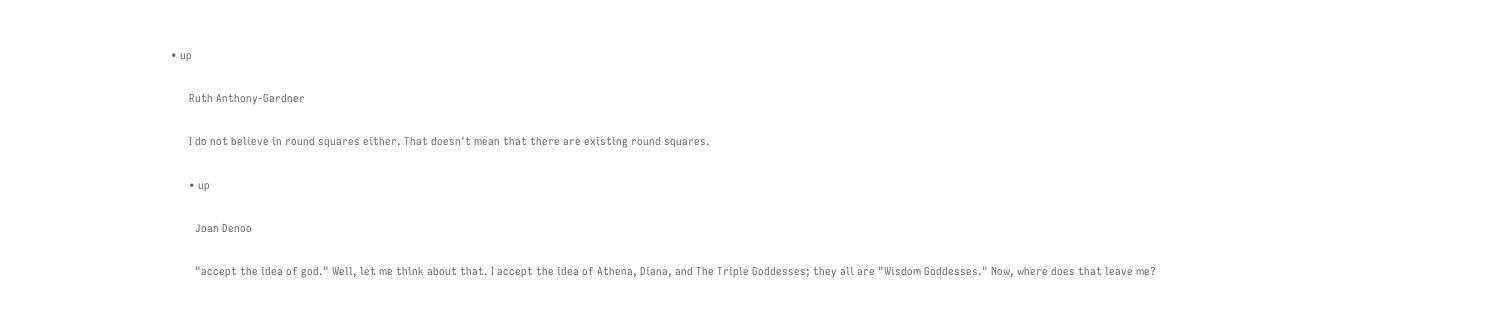• up

      Ruth Anthony-Gardner

      I do not believe in round squares either. That doesn't mean that there are existing round squares.

      • up

        Joan Denoo

        "accept the idea of god." Well, let me think about that. I accept the idea of Athena, Diana, and The Triple Goddesses; they all are "Wisdom Goddesses." Now, where does that leave me?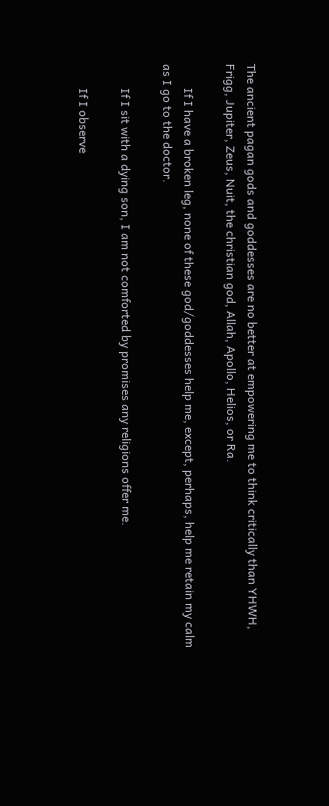The ancient pagan gods and goddesses are no better at empowering me to think critically than YHWH,  Frigg, Jupiter, Zeus, Nuit, the christian god, Allah, Apollo, Helios, or Ra.

        If I have a broken leg, none of these god/goddesses help me, except, perhaps, help me retain my calm as I go to the doctor.

        If I sit with a dying son, I am not comforted by promises any religions offer me.

        If I observe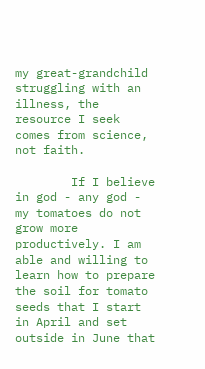my great-grandchild struggling with an illness, the resource I seek comes from science, not faith.

        If I believe in god - any god - my tomatoes do not grow more productively. I am able and willing to learn how to prepare the soil for tomato seeds that I start in April and set outside in June that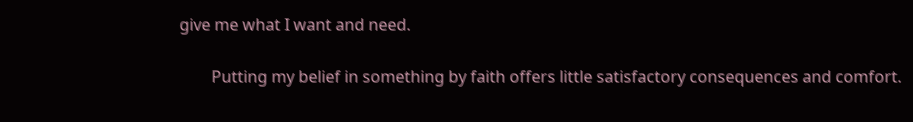give me what I want and need.

        Putting my belief in something by faith offers little satisfactory consequences and comfort.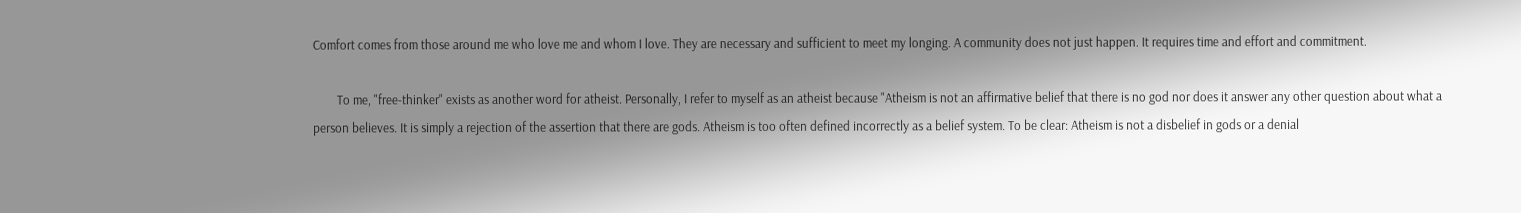Comfort comes from those around me who love me and whom I love. They are necessary and sufficient to meet my longing. A community does not just happen. It requires time and effort and commitment.

        To me, "free-thinker" exists as another word for atheist. Personally, I refer to myself as an atheist because "Atheism is not an affirmative belief that there is no god nor does it answer any other question about what a person believes. It is simply a rejection of the assertion that there are gods. Atheism is too often defined incorrectly as a belief system. To be clear: Atheism is not a disbelief in gods or a denial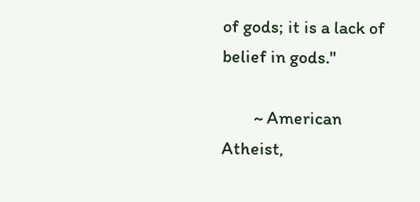of gods; it is a lack of belief in gods."

        ~ American Atheist,